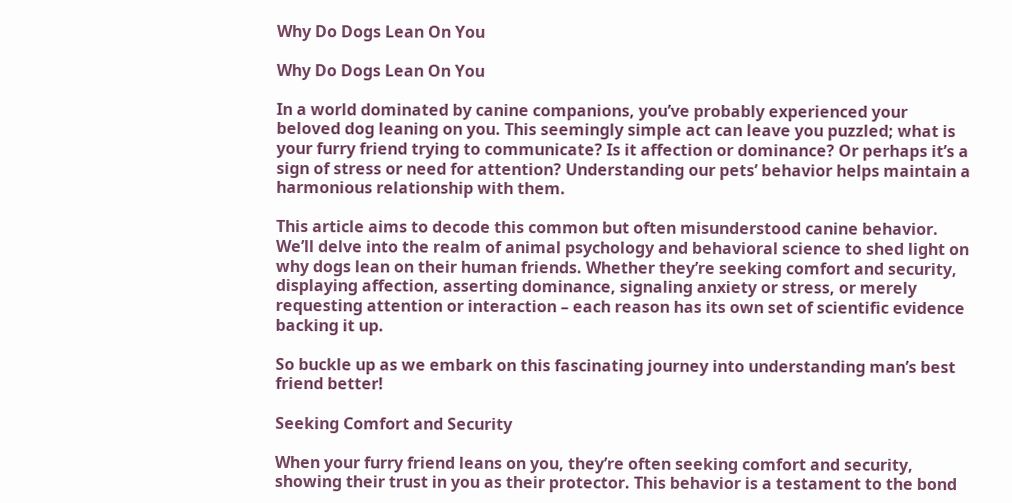Why Do Dogs Lean On You

Why Do Dogs Lean On You

In a world dominated by canine companions, you’ve probably experienced your beloved dog leaning on you. This seemingly simple act can leave you puzzled; what is your furry friend trying to communicate? Is it affection or dominance? Or perhaps it’s a sign of stress or need for attention? Understanding our pets’ behavior helps maintain a harmonious relationship with them.

This article aims to decode this common but often misunderstood canine behavior. We’ll delve into the realm of animal psychology and behavioral science to shed light on why dogs lean on their human friends. Whether they’re seeking comfort and security, displaying affection, asserting dominance, signaling anxiety or stress, or merely requesting attention or interaction – each reason has its own set of scientific evidence backing it up.

So buckle up as we embark on this fascinating journey into understanding man’s best friend better!

Seeking Comfort and Security

When your furry friend leans on you, they’re often seeking comfort and security, showing their trust in you as their protector. This behavior is a testament to the bond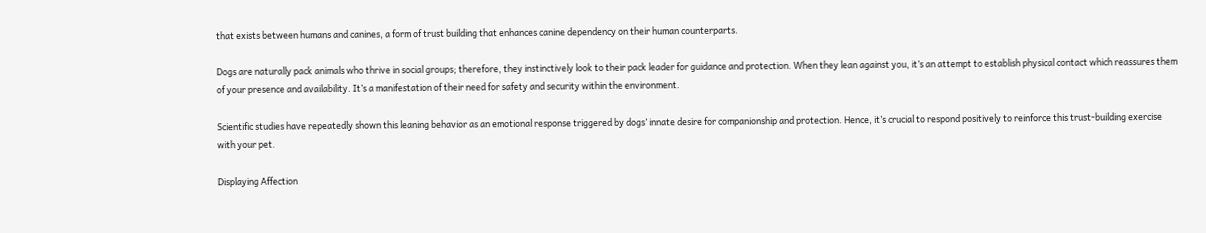that exists between humans and canines, a form of trust building that enhances canine dependency on their human counterparts.

Dogs are naturally pack animals who thrive in social groups; therefore, they instinctively look to their pack leader for guidance and protection. When they lean against you, it’s an attempt to establish physical contact which reassures them of your presence and availability. It’s a manifestation of their need for safety and security within the environment.

Scientific studies have repeatedly shown this leaning behavior as an emotional response triggered by dogs’ innate desire for companionship and protection. Hence, it’s crucial to respond positively to reinforce this trust-building exercise with your pet.

Displaying Affection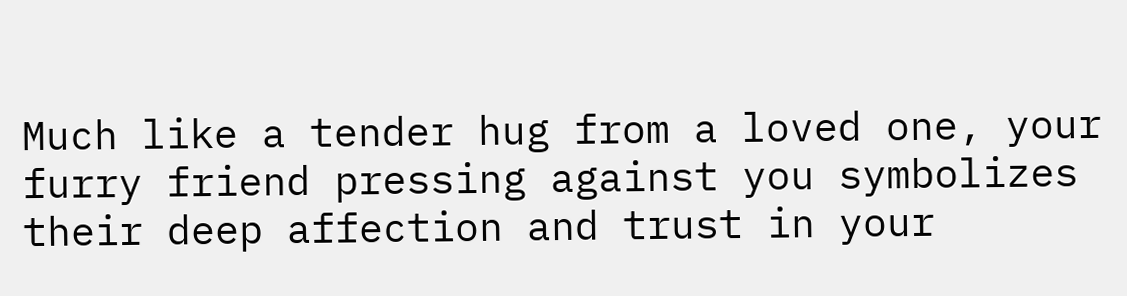Much like a tender hug from a loved one, your furry friend pressing against you symbolizes their deep affection and trust in your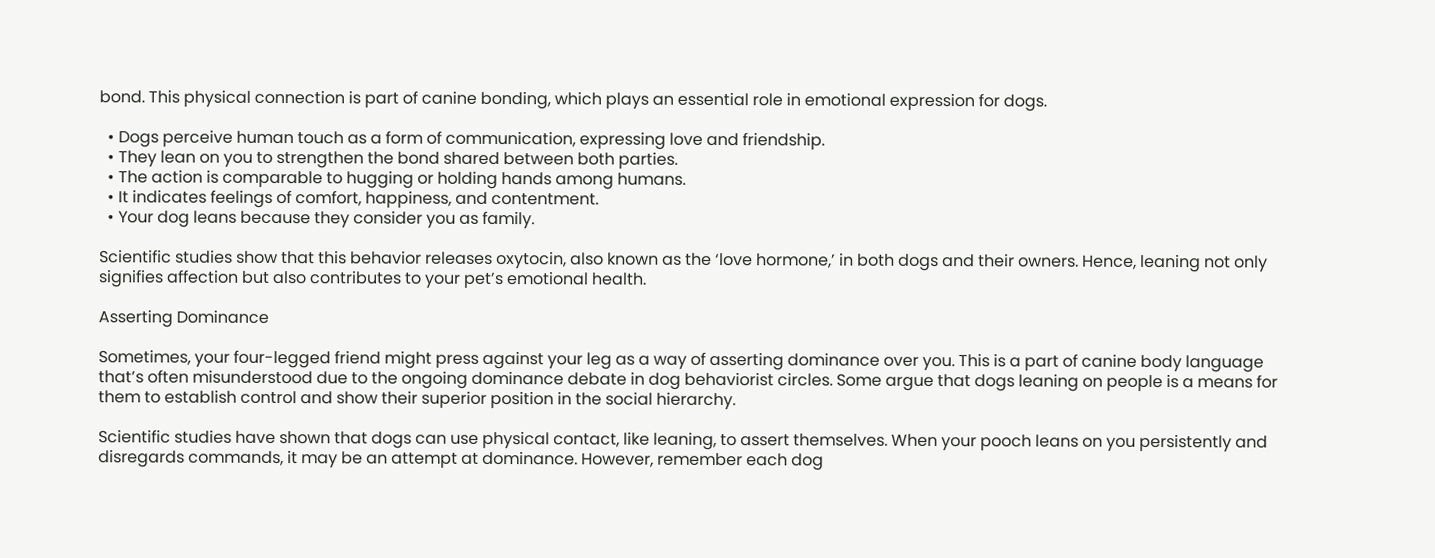bond. This physical connection is part of canine bonding, which plays an essential role in emotional expression for dogs.

  • Dogs perceive human touch as a form of communication, expressing love and friendship.
  • They lean on you to strengthen the bond shared between both parties.
  • The action is comparable to hugging or holding hands among humans.
  • It indicates feelings of comfort, happiness, and contentment.
  • Your dog leans because they consider you as family.

Scientific studies show that this behavior releases oxytocin, also known as the ‘love hormone,’ in both dogs and their owners. Hence, leaning not only signifies affection but also contributes to your pet’s emotional health.

Asserting Dominance

Sometimes, your four-legged friend might press against your leg as a way of asserting dominance over you. This is a part of canine body language that’s often misunderstood due to the ongoing dominance debate in dog behaviorist circles. Some argue that dogs leaning on people is a means for them to establish control and show their superior position in the social hierarchy.

Scientific studies have shown that dogs can use physical contact, like leaning, to assert themselves. When your pooch leans on you persistently and disregards commands, it may be an attempt at dominance. However, remember each dog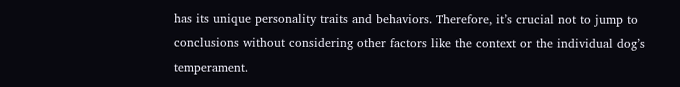has its unique personality traits and behaviors. Therefore, it’s crucial not to jump to conclusions without considering other factors like the context or the individual dog’s temperament.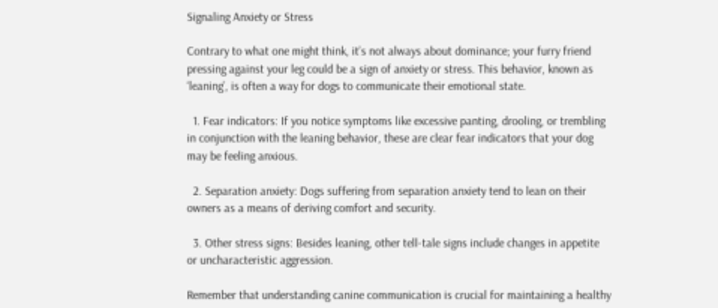Signaling Anxiety or Stress

Contrary to what one might think, it’s not always about dominance; your furry friend pressing against your leg could be a sign of anxiety or stress. This behavior, known as ‘leaning’, is often a way for dogs to communicate their emotional state.

  1. Fear indicators: If you notice symptoms like excessive panting, drooling, or trembling in conjunction with the leaning behavior, these are clear fear indicators that your dog may be feeling anxious.

  2. Separation anxiety: Dogs suffering from separation anxiety tend to lean on their owners as a means of deriving comfort and security.

  3. Other stress signs: Besides leaning, other tell-tale signs include changes in appetite or uncharacteristic aggression.

Remember that understanding canine communication is crucial for maintaining a healthy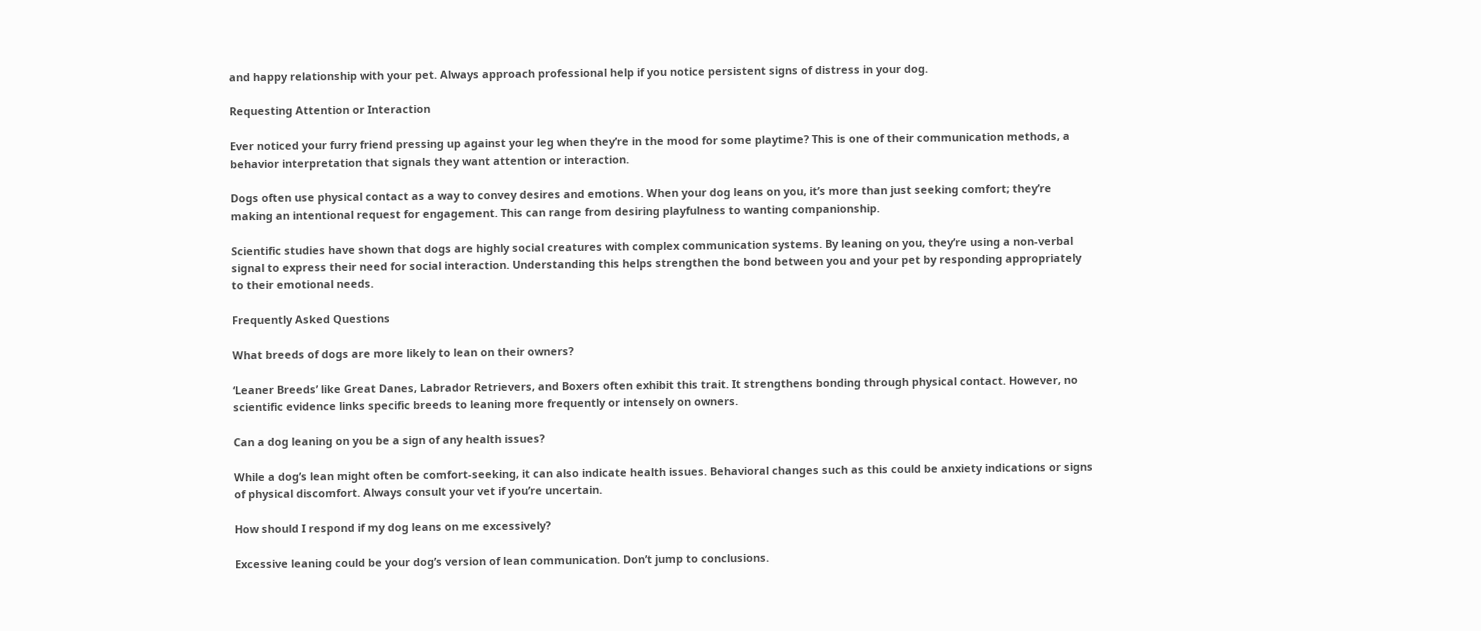and happy relationship with your pet. Always approach professional help if you notice persistent signs of distress in your dog.

Requesting Attention or Interaction

Ever noticed your furry friend pressing up against your leg when they’re in the mood for some playtime? This is one of their communication methods, a behavior interpretation that signals they want attention or interaction.

Dogs often use physical contact as a way to convey desires and emotions. When your dog leans on you, it’s more than just seeking comfort; they’re making an intentional request for engagement. This can range from desiring playfulness to wanting companionship.

Scientific studies have shown that dogs are highly social creatures with complex communication systems. By leaning on you, they’re using a non-verbal signal to express their need for social interaction. Understanding this helps strengthen the bond between you and your pet by responding appropriately to their emotional needs.

Frequently Asked Questions

What breeds of dogs are more likely to lean on their owners?

‘Leaner Breeds’ like Great Danes, Labrador Retrievers, and Boxers often exhibit this trait. It strengthens bonding through physical contact. However, no scientific evidence links specific breeds to leaning more frequently or intensely on owners.

Can a dog leaning on you be a sign of any health issues?

While a dog’s lean might often be comfort-seeking, it can also indicate health issues. Behavioral changes such as this could be anxiety indications or signs of physical discomfort. Always consult your vet if you’re uncertain.

How should I respond if my dog leans on me excessively?

Excessive leaning could be your dog’s version of lean communication. Don’t jump to conclusions.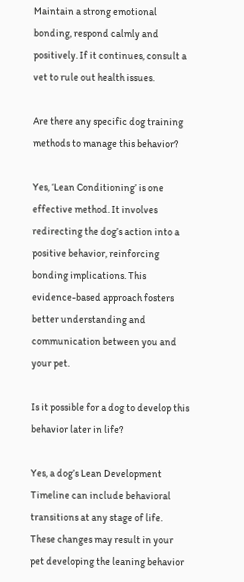Maintain a strong emotional bonding, respond calmly and positively. If it continues, consult a vet to rule out health issues.

Are there any specific dog training methods to manage this behavior?

Yes, ‘Lean Conditioning’ is one effective method. It involves redirecting the dog’s action into a positive behavior, reinforcing bonding implications. This evidence-based approach fosters better understanding and communication between you and your pet.

Is it possible for a dog to develop this behavior later in life?

Yes, a dog’s Lean Development Timeline can include behavioral transitions at any stage of life. These changes may result in your pet developing the leaning behavior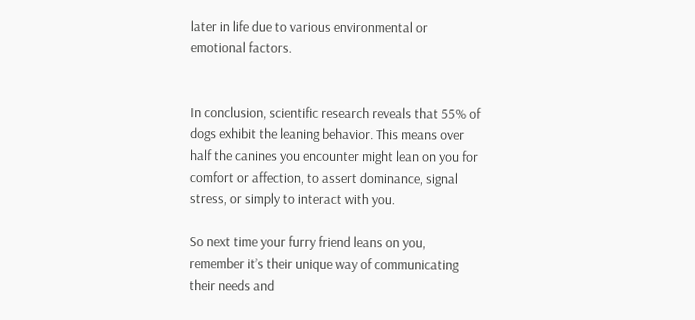later in life due to various environmental or emotional factors.


In conclusion, scientific research reveals that 55% of dogs exhibit the leaning behavior. This means over half the canines you encounter might lean on you for comfort or affection, to assert dominance, signal stress, or simply to interact with you.

So next time your furry friend leans on you, remember it’s their unique way of communicating their needs and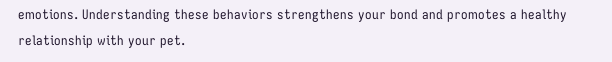emotions. Understanding these behaviors strengthens your bond and promotes a healthy relationship with your pet.